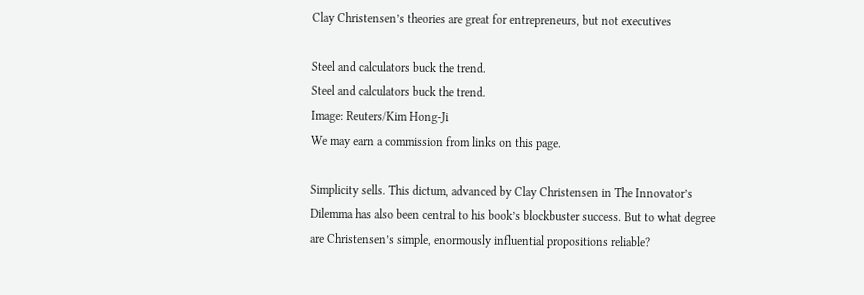Clay Christensen’s theories are great for entrepreneurs, but not executives

Steel and calculators buck the trend.
Steel and calculators buck the trend.
Image: Reuters/Kim Hong-Ji
We may earn a commission from links on this page.

Simplicity sells. This dictum, advanced by Clay Christensen in The Innovator’s Dilemma has also been central to his book’s blockbuster success. But to what degree are Christensen’s simple, enormously influential propositions reliable?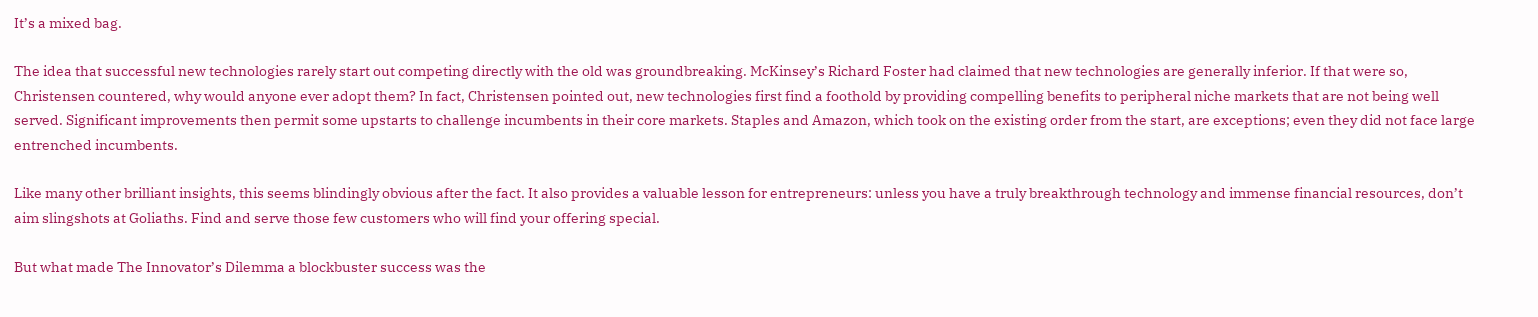It’s a mixed bag.

The idea that successful new technologies rarely start out competing directly with the old was groundbreaking. McKinsey’s Richard Foster had claimed that new technologies are generally inferior. If that were so, Christensen countered, why would anyone ever adopt them? In fact, Christensen pointed out, new technologies first find a foothold by providing compelling benefits to peripheral niche markets that are not being well served. Significant improvements then permit some upstarts to challenge incumbents in their core markets. Staples and Amazon, which took on the existing order from the start, are exceptions; even they did not face large entrenched incumbents.

Like many other brilliant insights, this seems blindingly obvious after the fact. It also provides a valuable lesson for entrepreneurs: unless you have a truly breakthrough technology and immense financial resources, don’t aim slingshots at Goliaths. Find and serve those few customers who will find your offering special.

But what made The Innovator’s Dilemma a blockbuster success was the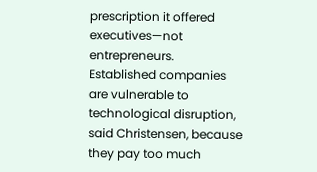prescription it offered executives—not entrepreneurs. Established companies are vulnerable to technological disruption, said Christensen, because they pay too much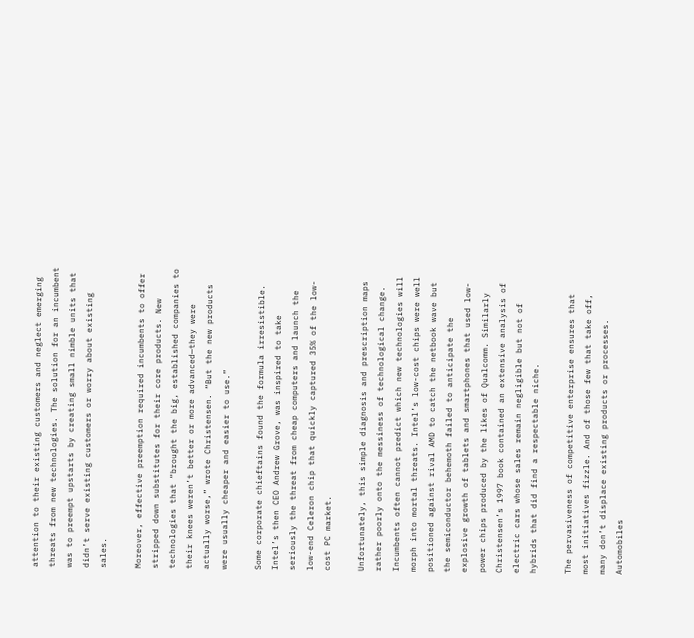attention to their existing customers and neglect emerging threats from new technologies. The solution for an incumbent was to preempt upstarts by creating small nimble units that didn’t serve existing customers or worry about existing sales.

Moreover, effective preemption required incumbents to offer stripped down substitutes for their core products. New technologies that “brought the big, established companies to their knees weren’t better or more advanced—they were actually worse,” wrote Christensen. “But the new products were usually cheaper and easier to use.”

Some corporate chieftains found the formula irresistible. Intel’s then CEO Andrew Grove, was inspired to take seriously the threat from cheap computers and launch the low-end Celeron chip that quickly captured 35% of the low-cost PC market.

Unfortunately, this simple diagnosis and prescription maps rather poorly onto the messiness of technological change. Incumbents often cannot predict which new technologies will morph into mortal threats. Intel’s low-cost chips were well positioned against rival AMD to catch the netbook wave but the semiconductor behemoth failed to anticipate the explosive growth of tablets and smartphones that used low-power chips produced by the likes of Qualcomm. Similarly Christensen’s 1997 book contained an extensive analysis of electric cars whose sales remain negligible but not of hybrids that did find a respectable niche.

The pervasiveness of competitive enterprise ensures that most initiatives fizzle. And of those few that take off, many don’t displace existing products or processes. Automobiles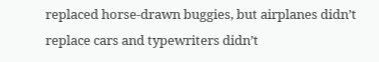replaced horse-drawn buggies, but airplanes didn’t replace cars and typewriters didn’t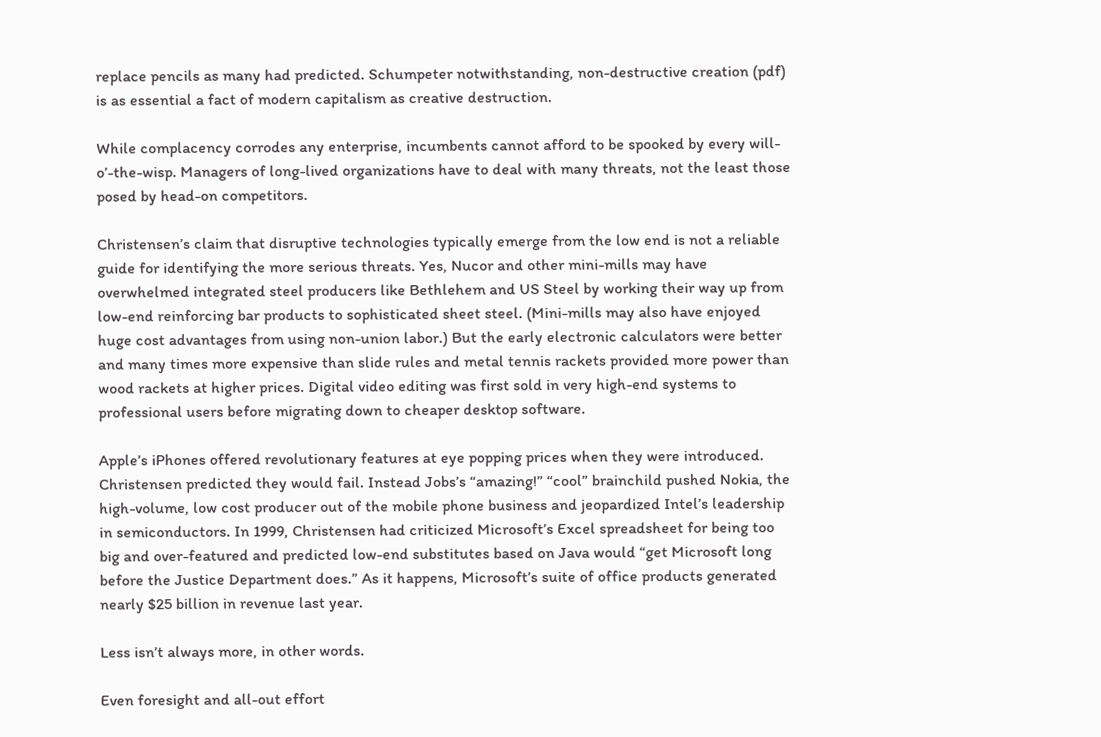replace pencils as many had predicted. Schumpeter notwithstanding, non-destructive creation (pdf) is as essential a fact of modern capitalism as creative destruction.

While complacency corrodes any enterprise, incumbents cannot afford to be spooked by every will-o’-the-wisp. Managers of long-lived organizations have to deal with many threats, not the least those posed by head-on competitors.

Christensen’s claim that disruptive technologies typically emerge from the low end is not a reliable guide for identifying the more serious threats. Yes, Nucor and other mini-mills may have overwhelmed integrated steel producers like Bethlehem and US Steel by working their way up from low-end reinforcing bar products to sophisticated sheet steel. (Mini-mills may also have enjoyed huge cost advantages from using non-union labor.) But the early electronic calculators were better and many times more expensive than slide rules and metal tennis rackets provided more power than wood rackets at higher prices. Digital video editing was first sold in very high-end systems to professional users before migrating down to cheaper desktop software.

Apple’s iPhones offered revolutionary features at eye popping prices when they were introduced. Christensen predicted they would fail. Instead Jobs’s “amazing!” “cool” brainchild pushed Nokia, the high-volume, low cost producer out of the mobile phone business and jeopardized Intel’s leadership in semiconductors. In 1999, Christensen had criticized Microsoft’s Excel spreadsheet for being too big and over-featured and predicted low-end substitutes based on Java would “get Microsoft long before the Justice Department does.” As it happens, Microsoft’s suite of office products generated nearly $25 billion in revenue last year.

Less isn’t always more, in other words.

Even foresight and all-out effort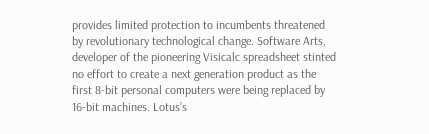provides limited protection to incumbents threatened by revolutionary technological change. Software Arts, developer of the pioneering Visicalc spreadsheet stinted no effort to create a next generation product as the first 8-bit personal computers were being replaced by 16-bit machines. Lotus’s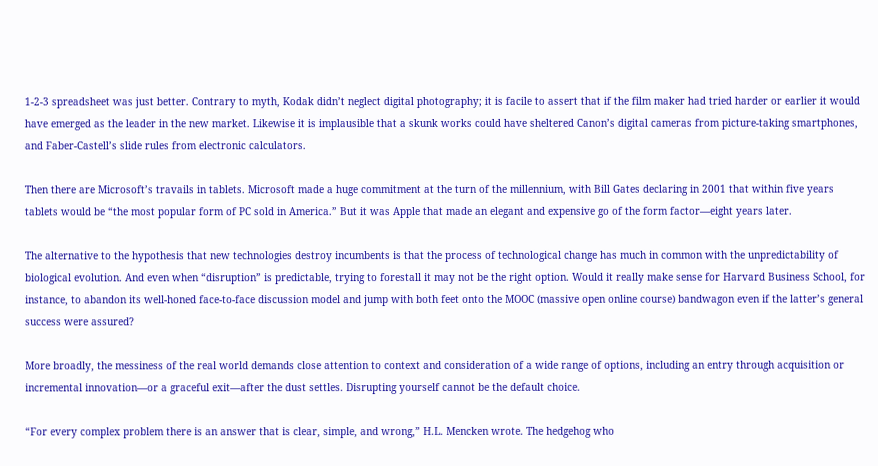1-2-3 spreadsheet was just better. Contrary to myth, Kodak didn’t neglect digital photography; it is facile to assert that if the film maker had tried harder or earlier it would have emerged as the leader in the new market. Likewise it is implausible that a skunk works could have sheltered Canon’s digital cameras from picture-taking smartphones, and Faber-Castell’s slide rules from electronic calculators.

Then there are Microsoft’s travails in tablets. Microsoft made a huge commitment at the turn of the millennium, with Bill Gates declaring in 2001 that within five years tablets would be “the most popular form of PC sold in America.” But it was Apple that made an elegant and expensive go of the form factor—eight years later.

The alternative to the hypothesis that new technologies destroy incumbents is that the process of technological change has much in common with the unpredictability of biological evolution. And even when “disruption” is predictable, trying to forestall it may not be the right option. Would it really make sense for Harvard Business School, for instance, to abandon its well-honed face-to-face discussion model and jump with both feet onto the MOOC (massive open online course) bandwagon even if the latter’s general success were assured?

More broadly, the messiness of the real world demands close attention to context and consideration of a wide range of options, including an entry through acquisition or incremental innovation—or a graceful exit—after the dust settles. Disrupting yourself cannot be the default choice.

“For every complex problem there is an answer that is clear, simple, and wrong,” H.L. Mencken wrote. The hedgehog who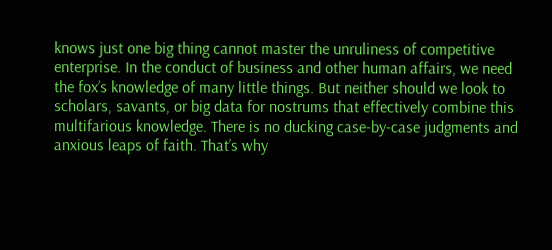knows just one big thing cannot master the unruliness of competitive enterprise. In the conduct of business and other human affairs, we need the fox’s knowledge of many little things. But neither should we look to scholars, savants, or big data for nostrums that effectively combine this multifarious knowledge. There is no ducking case-by-case judgments and anxious leaps of faith. That’s why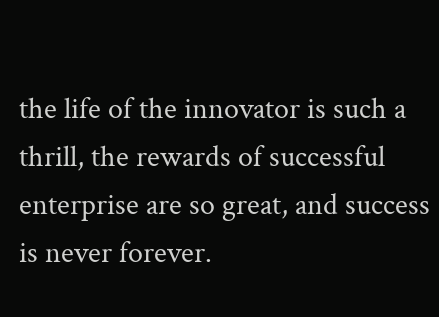the life of the innovator is such a thrill, the rewards of successful enterprise are so great, and success is never forever.